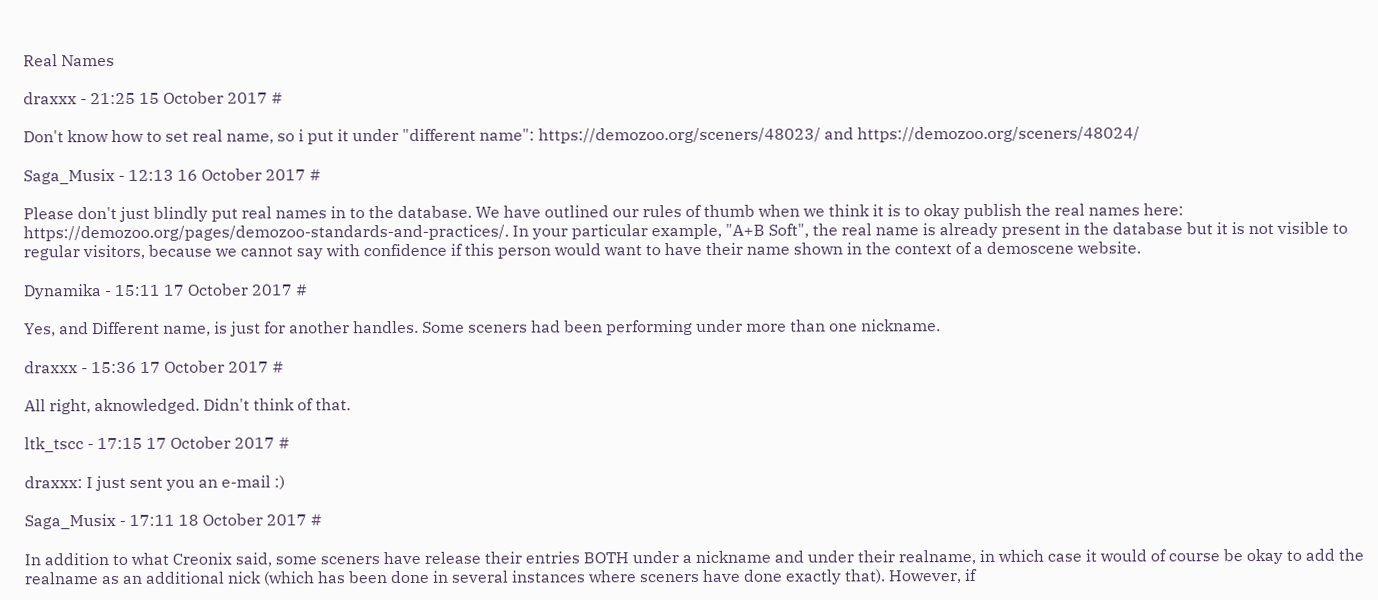Real Names

draxxx - 21:25 15 October 2017 #

Don't know how to set real name, so i put it under "different name": https://demozoo.org/sceners/48023/ and https://demozoo.org/sceners/48024/

Saga_Musix - 12:13 16 October 2017 #

Please don't just blindly put real names in to the database. We have outlined our rules of thumb when we think it is to okay publish the real names here: https://demozoo.org/pages/demozoo-standards-and-practices/. In your particular example, "A+B Soft", the real name is already present in the database but it is not visible to regular visitors, because we cannot say with confidence if this person would want to have their name shown in the context of a demoscene website.

Dynamika - 15:11 17 October 2017 #

Yes, and Different name, is just for another handles. Some sceners had been performing under more than one nickname.

draxxx - 15:36 17 October 2017 #

All right, aknowledged. Didn't think of that.

ltk_tscc - 17:15 17 October 2017 #

draxxx: I just sent you an e-mail :)

Saga_Musix - 17:11 18 October 2017 #

In addition to what Creonix said, some sceners have release their entries BOTH under a nickname and under their realname, in which case it would of course be okay to add the realname as an additional nick (which has been done in several instances where sceners have done exactly that). However, if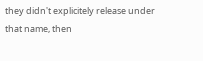they didn't explicitely release under that name, then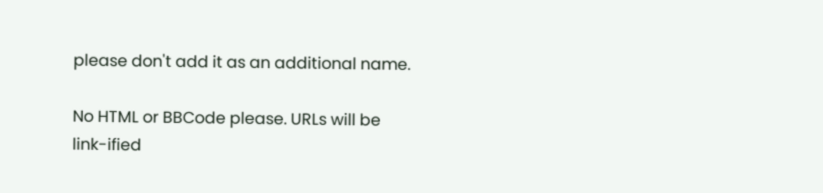please don't add it as an additional name.

No HTML or BBCode please. URLs will be link-ified